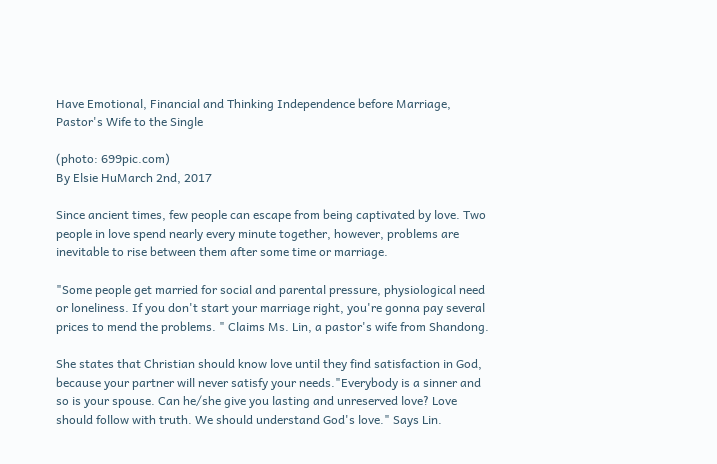Have Emotional, Financial and Thinking Independence before Marriage, Pastor's Wife to the Single

(photo: 699pic.com)
By Elsie HuMarch 2nd, 2017

Since ancient times, few people can escape from being captivated by love. Two people in love spend nearly every minute together, however, problems are inevitable to rise between them after some time or marriage.

"Some people get married for social and parental pressure, physiological need or loneliness. If you don't start your marriage right, you're gonna pay several prices to mend the problems. " Claims Ms. Lin, a pastor's wife from Shandong.

She states that Christian should know love until they find satisfaction in God, because your partner will never satisfy your needs."Everybody is a sinner and so is your spouse. Can he/she give you lasting and unreserved love? Love should follow with truth. We should understand God's love." Says Lin.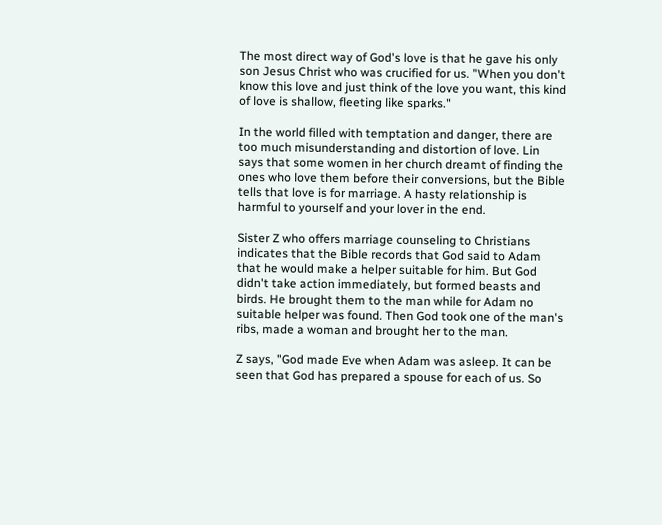The most direct way of God's love is that he gave his only son Jesus Christ who was crucified for us. "When you don't know this love and just think of the love you want, this kind of love is shallow, fleeting like sparks."

In the world filled with temptation and danger, there are too much misunderstanding and distortion of love. Lin says that some women in her church dreamt of finding the ones who love them before their conversions, but the Bible tells that love is for marriage. A hasty relationship is harmful to yourself and your lover in the end.

Sister Z who offers marriage counseling to Christians indicates that the Bible records that God said to Adam that he would make a helper suitable for him. But God didn't take action immediately, but formed beasts and birds. He brought them to the man while for Adam no suitable helper was found. Then God took one of the man's ribs, made a woman and brought her to the man.

Z says, "God made Eve when Adam was asleep. It can be seen that God has prepared a spouse for each of us. So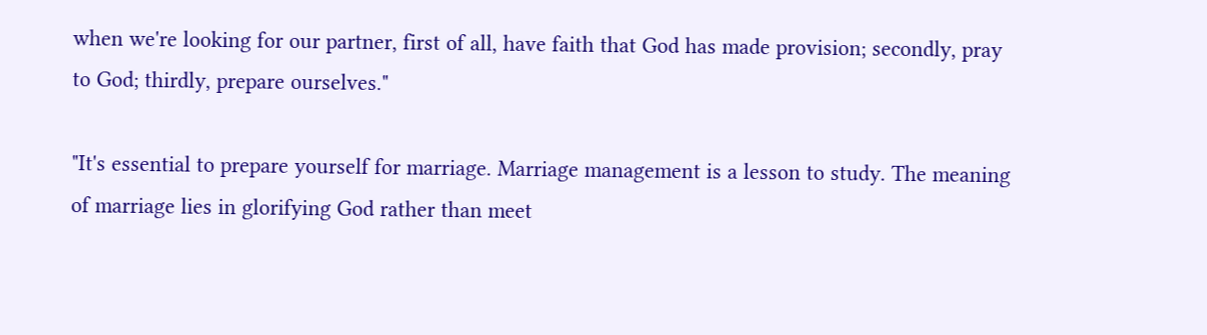when we're looking for our partner, first of all, have faith that God has made provision; secondly, pray to God; thirdly, prepare ourselves."

"It's essential to prepare yourself for marriage. Marriage management is a lesson to study. The meaning of marriage lies in glorifying God rather than meet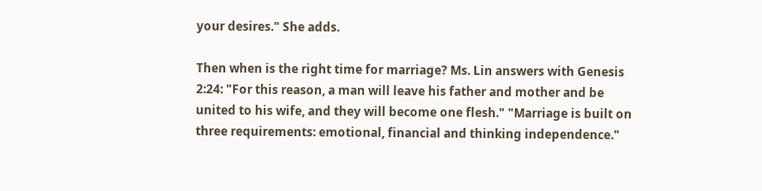your desires." She adds.

Then when is the right time for marriage? Ms. Lin answers with Genesis 2:24: "For this reason, a man will leave his father and mother and be united to his wife, and they will become one flesh." "Marriage is built on three requirements: emotional, financial and thinking independence."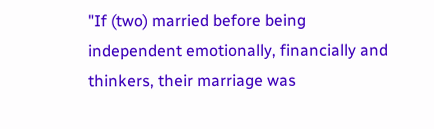"If (two) married before being independent emotionally, financially and thinkers, their marriage was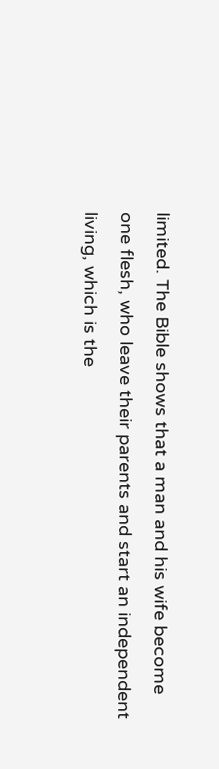limited. The Bible shows that a man and his wife become one flesh, who leave their parents and start an independent living, which is the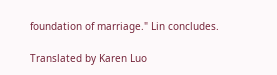foundation of marriage." Lin concludes.

Translated by Karen Luo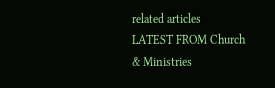related articles
LATEST FROM Church & Ministries